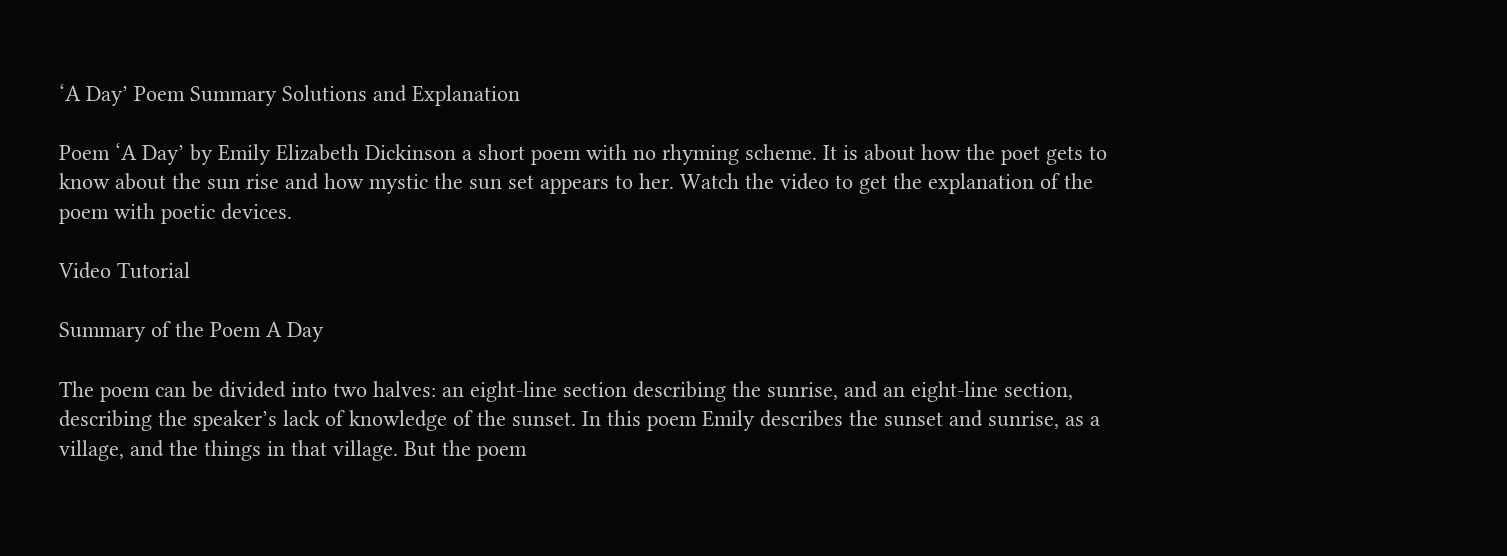‘A Day’ Poem Summary Solutions and Explanation

Poem ‘A Day’ by Emily Elizabeth Dickinson a short poem with no rhyming scheme. It is about how the poet gets to know about the sun rise and how mystic the sun set appears to her. Watch the video to get the explanation of the poem with poetic devices.

Video Tutorial

Summary of the Poem A Day

The poem can be divided into two halves: an eight-line section describing the sunrise, and an eight-line section, describing the speaker’s lack of knowledge of the sunset. In this poem Emily describes the sunset and sunrise, as a village, and the things in that village. But the poem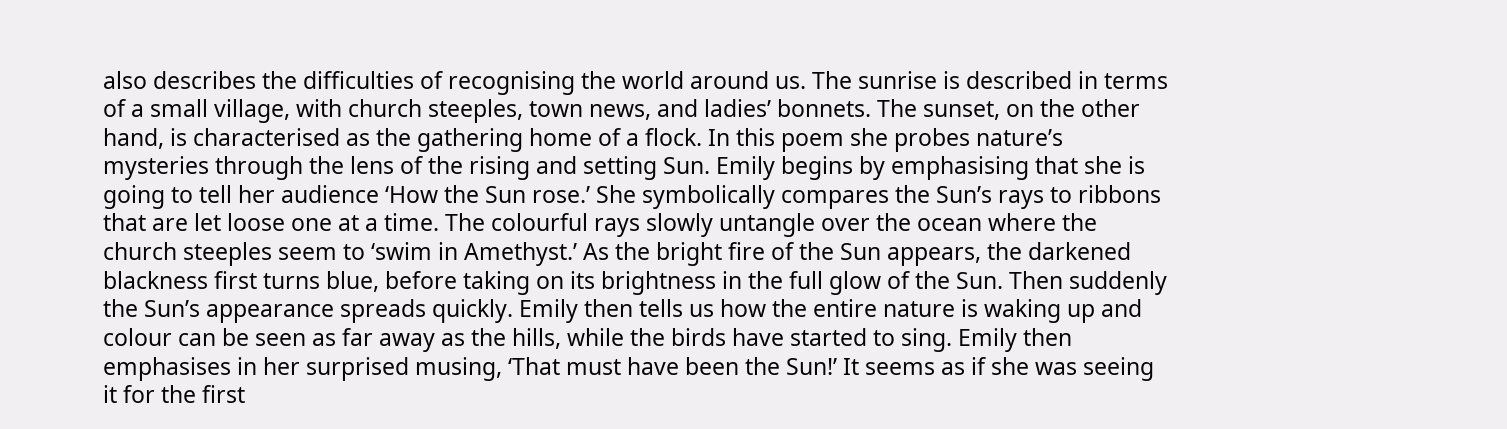also describes the difficulties of recognising the world around us. The sunrise is described in terms of a small village, with church steeples, town news, and ladies’ bonnets. The sunset, on the other hand, is characterised as the gathering home of a flock. In this poem she probes nature’s mysteries through the lens of the rising and setting Sun. Emily begins by emphasising that she is going to tell her audience ‘How the Sun rose.’ She symbolically compares the Sun’s rays to ribbons that are let loose one at a time. The colourful rays slowly untangle over the ocean where the church steeples seem to ‘swim in Amethyst.’ As the bright fire of the Sun appears, the darkened blackness first turns blue, before taking on its brightness in the full glow of the Sun. Then suddenly the Sun’s appearance spreads quickly. Emily then tells us how the entire nature is waking up and colour can be seen as far away as the hills, while the birds have started to sing. Emily then emphasises in her surprised musing, ‘That must have been the Sun!’ It seems as if she was seeing it for the first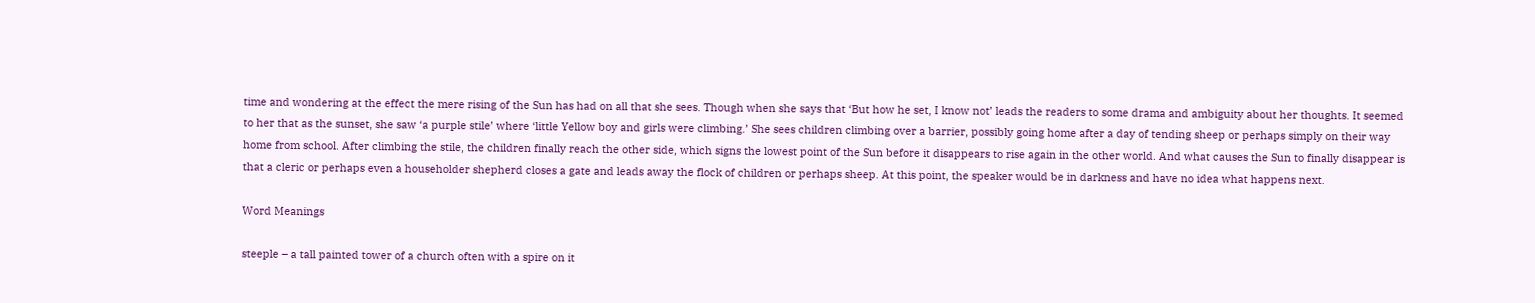time and wondering at the effect the mere rising of the Sun has had on all that she sees. Though when she says that ‘But how he set, I know not’ leads the readers to some drama and ambiguity about her thoughts. It seemed to her that as the sunset, she saw ‘a purple stile’ where ‘little Yellow boy and girls were climbing.’ She sees children climbing over a barrier, possibly going home after a day of tending sheep or perhaps simply on their way home from school. After climbing the stile, the children finally reach the other side, which signs the lowest point of the Sun before it disappears to rise again in the other world. And what causes the Sun to finally disappear is that a cleric or perhaps even a householder shepherd closes a gate and leads away the flock of children or perhaps sheep. At this point, the speaker would be in darkness and have no idea what happens next.

Word Meanings

steeple – a tall painted tower of a church often with a spire on it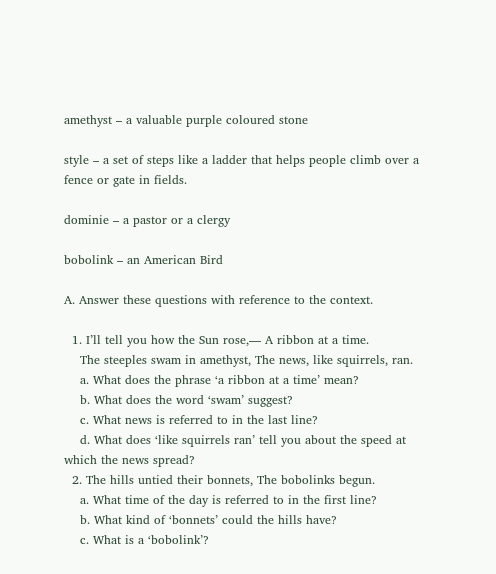amethyst – a valuable purple coloured stone

style – a set of steps like a ladder that helps people climb over a fence or gate in fields.

dominie – a pastor or a clergy

bobolink – an American Bird

A. Answer these questions with reference to the context.

  1. I’ll tell you how the Sun rose,— A ribbon at a time.
    The steeples swam in amethyst, The news, like squirrels, ran.
    a. What does the phrase ‘a ribbon at a time’ mean?
    b. What does the word ‘swam’ suggest?
    c. What news is referred to in the last line?
    d. What does ‘like squirrels ran’ tell you about the speed at which the news spread?
  2. The hills untied their bonnets, The bobolinks begun.
    a. What time of the day is referred to in the first line?
    b. What kind of ‘bonnets’ could the hills have?
    c. What is a ‘bobolink’?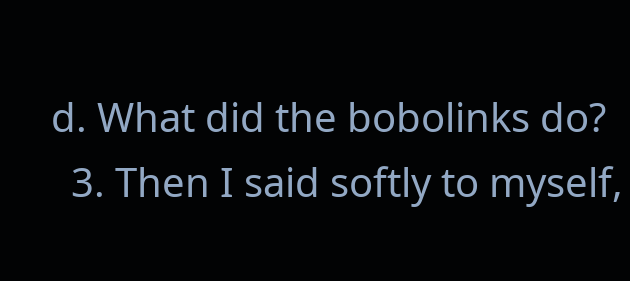d. What did the bobolinks do?
  3. Then I said softly to myself,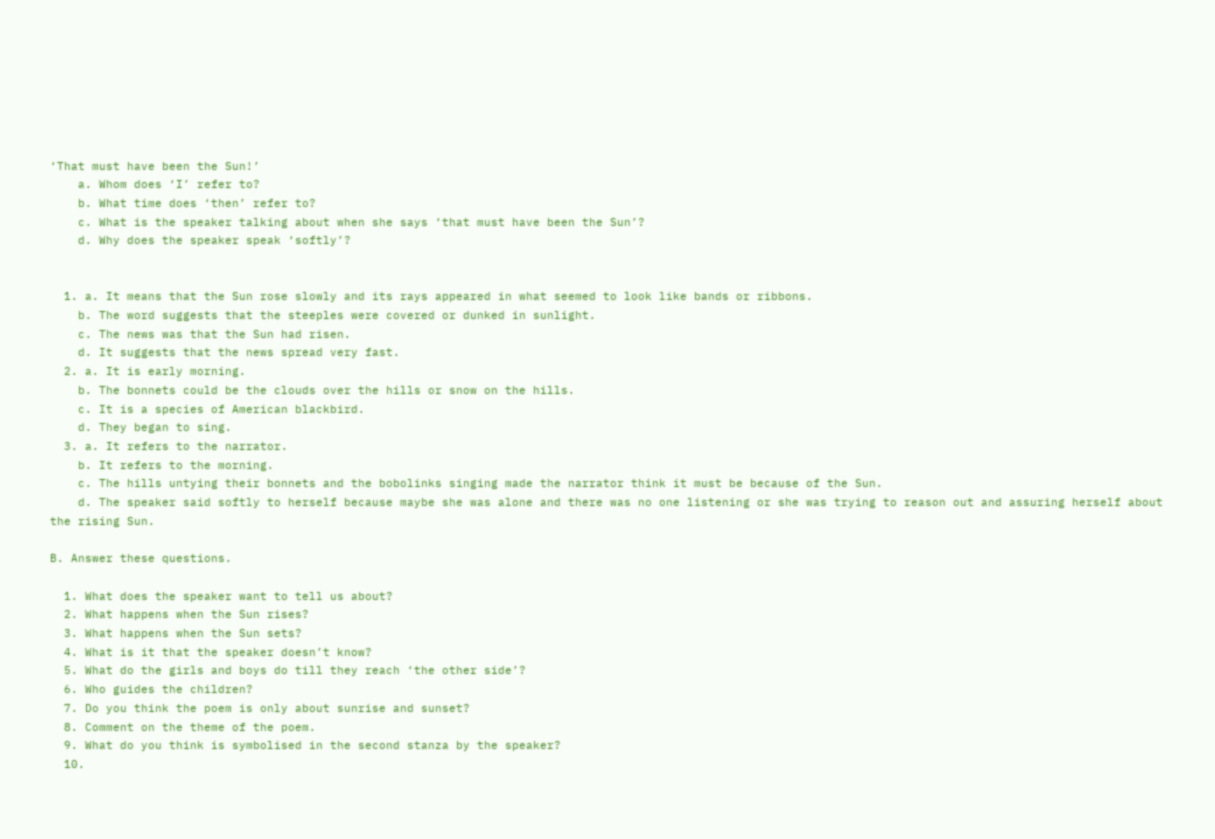‘That must have been the Sun!’
    a. Whom does ‘I’ refer to?
    b. What time does ‘then’ refer to?
    c. What is the speaker talking about when she says ‘that must have been the Sun’?
    d. Why does the speaker speak ‘softly’?


  1. a. It means that the Sun rose slowly and its rays appeared in what seemed to look like bands or ribbons.
    b. The word suggests that the steeples were covered or dunked in sunlight.
    c. The news was that the Sun had risen.
    d. It suggests that the news spread very fast.
  2. a. It is early morning.
    b. The bonnets could be the clouds over the hills or snow on the hills.
    c. It is a species of American blackbird.
    d. They began to sing.
  3. a. It refers to the narrator.
    b. It refers to the morning.
    c. The hills untying their bonnets and the bobolinks singing made the narrator think it must be because of the Sun.
    d. The speaker said softly to herself because maybe she was alone and there was no one listening or she was trying to reason out and assuring herself about the rising Sun.

B. Answer these questions.

  1. What does the speaker want to tell us about?
  2. What happens when the Sun rises?
  3. What happens when the Sun sets?
  4. What is it that the speaker doesn’t know?
  5. What do the girls and boys do till they reach ‘the other side’?
  6. Who guides the children?
  7. Do you think the poem is only about sunrise and sunset?
  8. Comment on the theme of the poem.
  9. What do you think is symbolised in the second stanza by the speaker?
  10.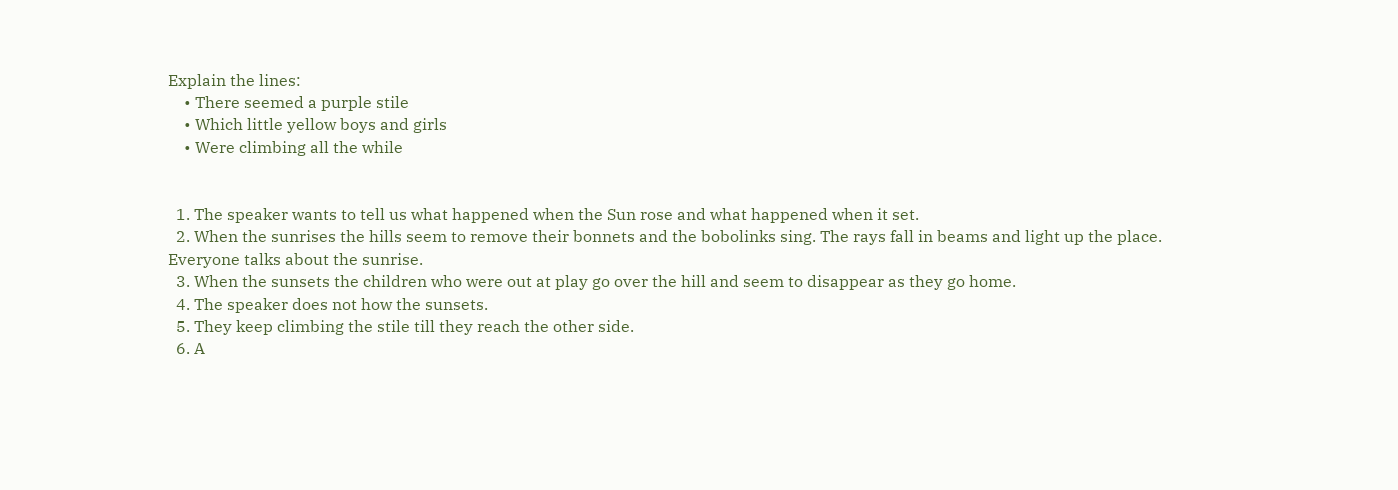Explain the lines:
    • There seemed a purple stile
    • Which little yellow boys and girls
    • Were climbing all the while


  1. The speaker wants to tell us what happened when the Sun rose and what happened when it set.
  2. When the sunrises the hills seem to remove their bonnets and the bobolinks sing. The rays fall in beams and light up the place. Everyone talks about the sunrise.
  3. When the sunsets the children who were out at play go over the hill and seem to disappear as they go home.
  4. The speaker does not how the sunsets.
  5. They keep climbing the stile till they reach the other side.
  6. A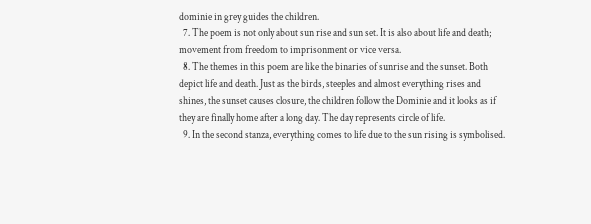dominie in grey guides the children.
  7. The poem is not only about sun rise and sun set. It is also about life and death; movement from freedom to imprisonment or vice versa.
  8. The themes in this poem are like the binaries of sunrise and the sunset. Both depict life and death. Just as the birds, steeples and almost everything rises and shines, the sunset causes closure, the children follow the Dominie and it looks as if they are finally home after a long day. The day represents circle of life.
  9. In the second stanza, everything comes to life due to the sun rising is symbolised.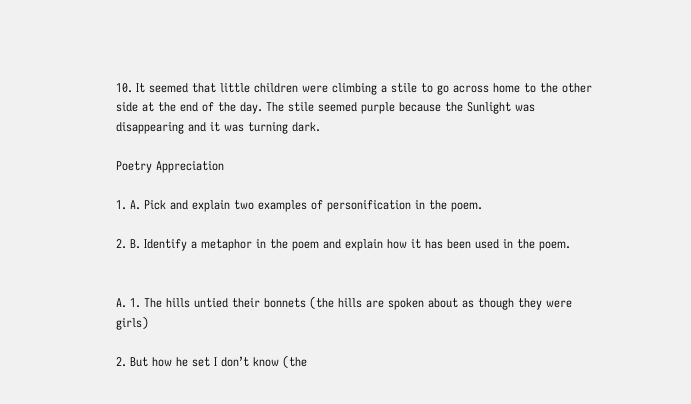10. It seemed that little children were climbing a stile to go across home to the other side at the end of the day. The stile seemed purple because the Sunlight was disappearing and it was turning dark.

Poetry Appreciation

1. A. Pick and explain two examples of personification in the poem.

2. B. Identify a metaphor in the poem and explain how it has been used in the poem.


A. 1. The hills untied their bonnets (the hills are spoken about as though they were girls)

2. But how he set I don’t know (the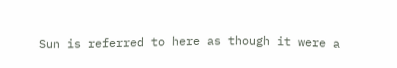Sun is referred to here as though it were a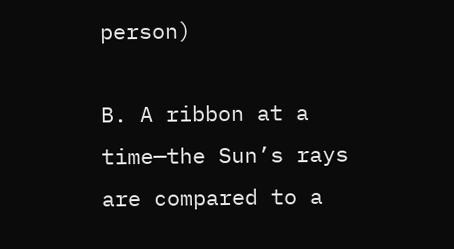person)

B. A ribbon at a time—the Sun’s rays are compared to a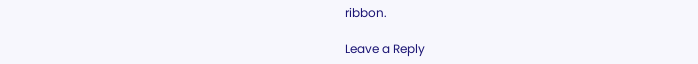ribbon.

Leave a Reply